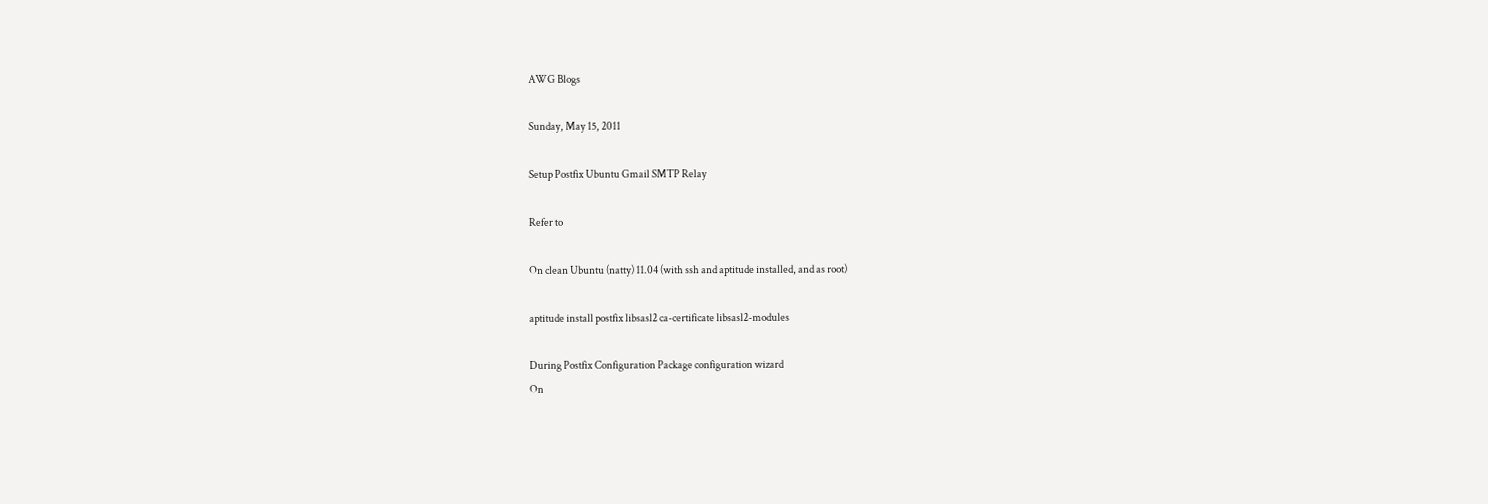AWG Blogs

Sunday, May 15, 2011

Setup Postfix Ubuntu Gmail SMTP Relay

Refer to

On clean Ubuntu (natty) 11.04 (with ssh and aptitude installed, and as root)

aptitude install postfix libsasl2 ca-certificate libsasl2-modules

During Postfix Configuration Package configuration wizard
On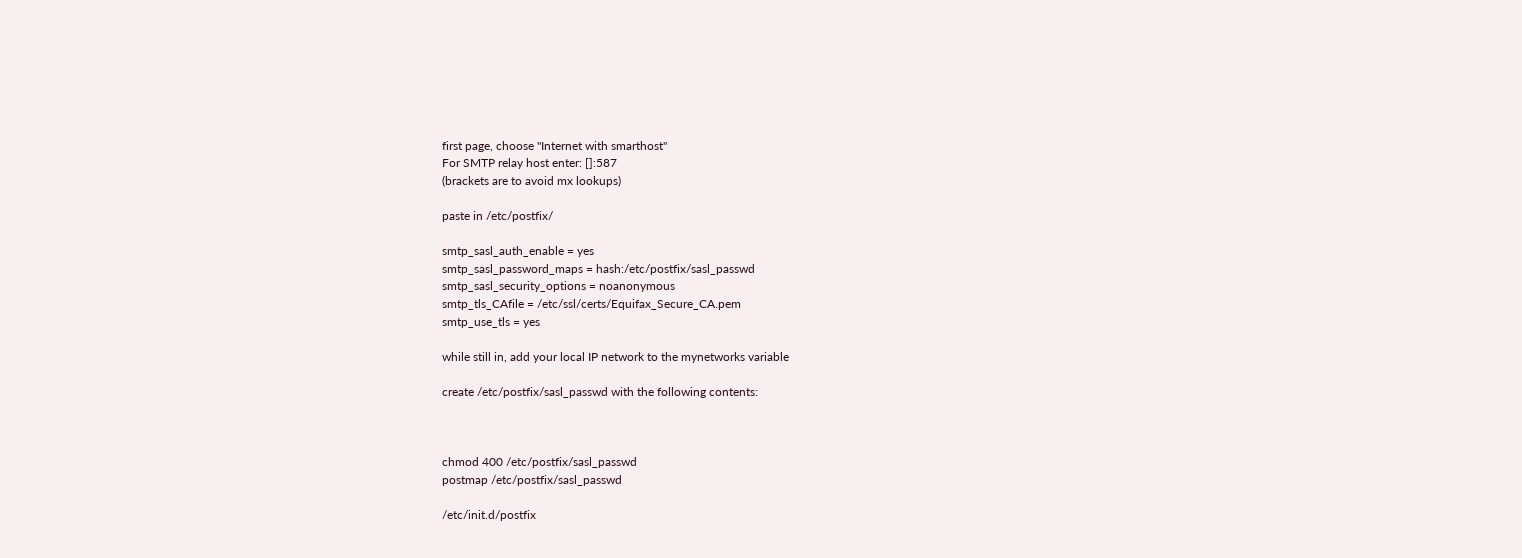first page, choose "Internet with smarthost"
For SMTP relay host enter: []:587
(brackets are to avoid mx lookups)

paste in /etc/postfix/

smtp_sasl_auth_enable = yes
smtp_sasl_password_maps = hash:/etc/postfix/sasl_passwd
smtp_sasl_security_options = noanonymous
smtp_tls_CAfile = /etc/ssl/certs/Equifax_Secure_CA.pem
smtp_use_tls = yes

while still in, add your local IP network to the mynetworks variable

create /etc/postfix/sasl_passwd with the following contents:



chmod 400 /etc/postfix/sasl_passwd
postmap /etc/postfix/sasl_passwd

/etc/init.d/postfix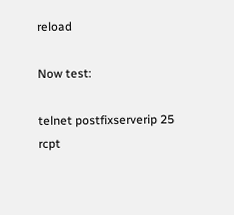reload

Now test:

telnet postfixserverip 25
rcpt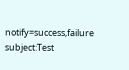notify=success,failure
subject:Test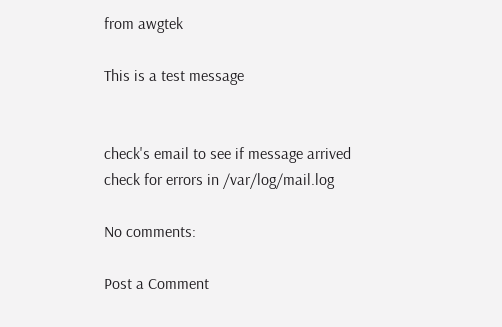from awgtek

This is a test message


check's email to see if message arrived
check for errors in /var/log/mail.log

No comments:

Post a Comment